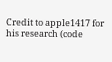Credit to apple1417 for his research (code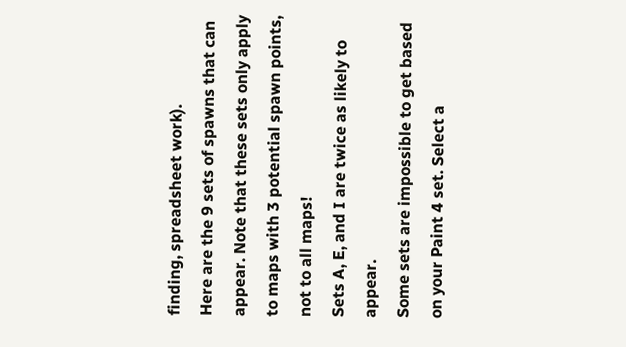finding, spreadsheet work).
Here are the 9 sets of spawns that can appear. Note that these sets only apply to maps with 3 potential spawn points, not to all maps!
Sets A, E, and I are twice as likely to appear.
Some sets are impossible to get based on your Paint 4 set. Select a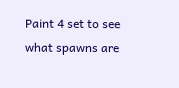Paint 4 set to see what spawns are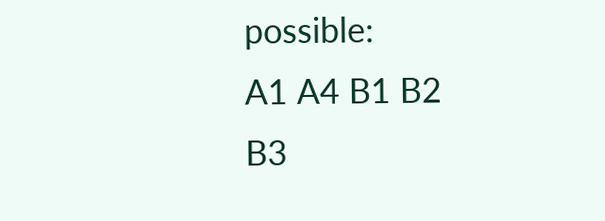possible:
A1 A4 B1 B2 B3